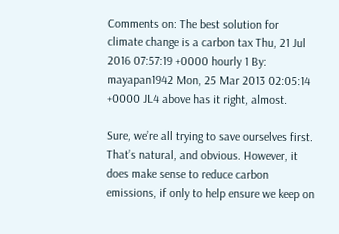Comments on: The best solution for climate change is a carbon tax Thu, 21 Jul 2016 07:57:19 +0000 hourly 1 By: mayapan1942 Mon, 25 Mar 2013 02:05:14 +0000 JL4 above has it right, almost.

Sure, we’re all trying to save ourselves first. That’s natural, and obvious. However, it does make sense to reduce carbon emissions, if only to help ensure we keep on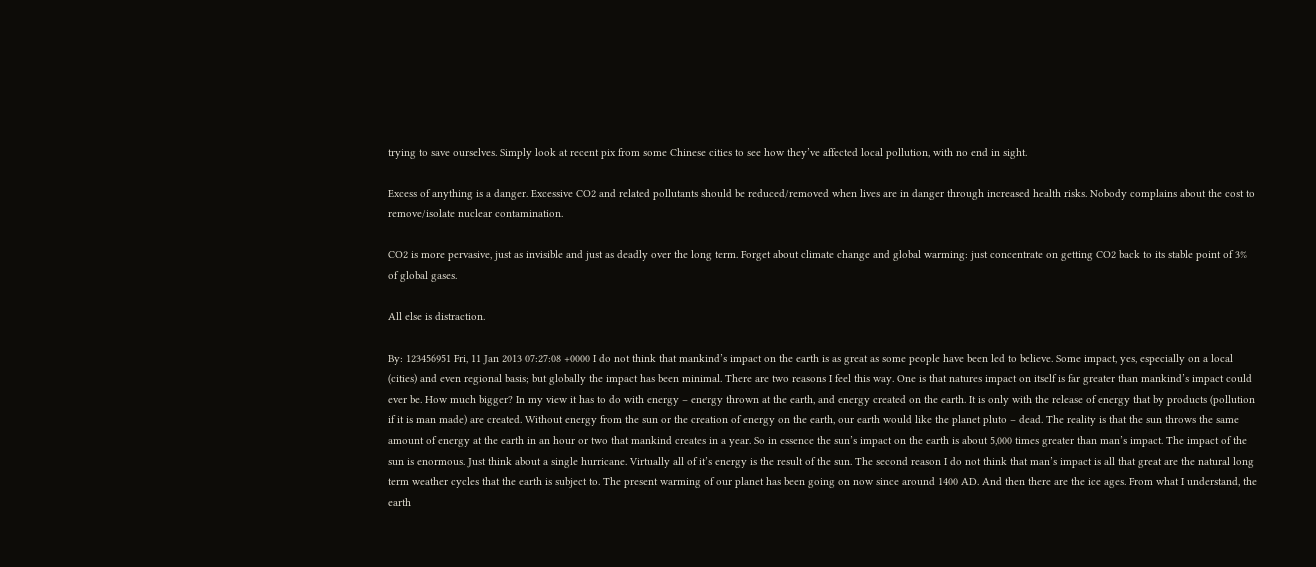trying to save ourselves. Simply look at recent pix from some Chinese cities to see how they’ve affected local pollution, with no end in sight.

Excess of anything is a danger. Excessive CO2 and related pollutants should be reduced/removed when lives are in danger through increased health risks. Nobody complains about the cost to remove/isolate nuclear contamination.

CO2 is more pervasive, just as invisible and just as deadly over the long term. Forget about climate change and global warming: just concentrate on getting CO2 back to its stable point of 3% of global gases.

All else is distraction.

By: 123456951 Fri, 11 Jan 2013 07:27:08 +0000 I do not think that mankind’s impact on the earth is as great as some people have been led to believe. Some impact, yes, especially on a local (cities) and even regional basis; but globally the impact has been minimal. There are two reasons I feel this way. One is that natures impact on itself is far greater than mankind’s impact could ever be. How much bigger? In my view it has to do with energy – energy thrown at the earth, and energy created on the earth. It is only with the release of energy that by products (pollution if it is man made) are created. Without energy from the sun or the creation of energy on the earth, our earth would like the planet pluto – dead. The reality is that the sun throws the same amount of energy at the earth in an hour or two that mankind creates in a year. So in essence the sun’s impact on the earth is about 5,000 times greater than man’s impact. The impact of the sun is enormous. Just think about a single hurricane. Virtually all of it’s energy is the result of the sun. The second reason I do not think that man’s impact is all that great are the natural long term weather cycles that the earth is subject to. The present warming of our planet has been going on now since around 1400 AD. And then there are the ice ages. From what I understand, the earth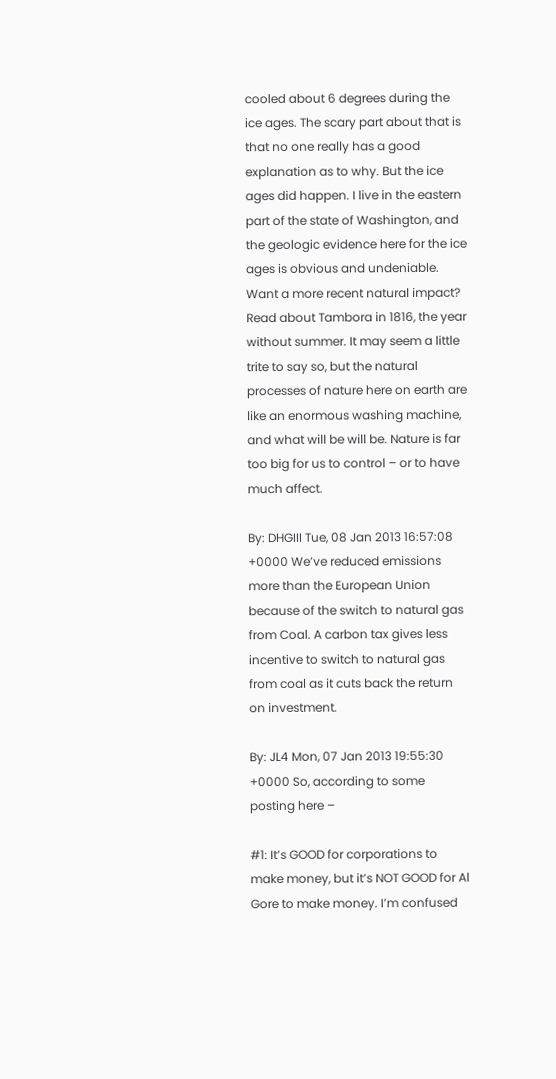cooled about 6 degrees during the ice ages. The scary part about that is that no one really has a good explanation as to why. But the ice ages did happen. I live in the eastern part of the state of Washington, and the geologic evidence here for the ice ages is obvious and undeniable. Want a more recent natural impact? Read about Tambora in 1816, the year without summer. It may seem a little trite to say so, but the natural processes of nature here on earth are like an enormous washing machine, and what will be will be. Nature is far too big for us to control – or to have much affect.

By: DHGIII Tue, 08 Jan 2013 16:57:08 +0000 We’ve reduced emissions more than the European Union because of the switch to natural gas from Coal. A carbon tax gives less incentive to switch to natural gas from coal as it cuts back the return on investment.

By: JL4 Mon, 07 Jan 2013 19:55:30 +0000 So, according to some posting here –

#1: It’s GOOD for corporations to make money, but it’s NOT GOOD for Al Gore to make money. I’m confused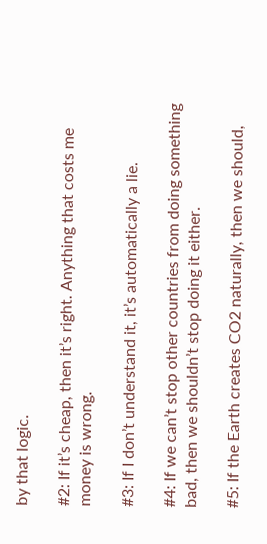by that logic.

#2: If it’s cheap, then it’s right. Anything that costs me money is wrong.

#3: If I don’t understand it, it’s automatically a lie.

#4: If we can’t stop other countries from doing something bad, then we shouldn’t stop doing it either.

#5: If the Earth creates CO2 naturally, then we should,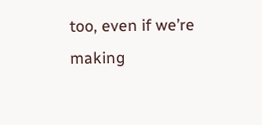too, even if we’re making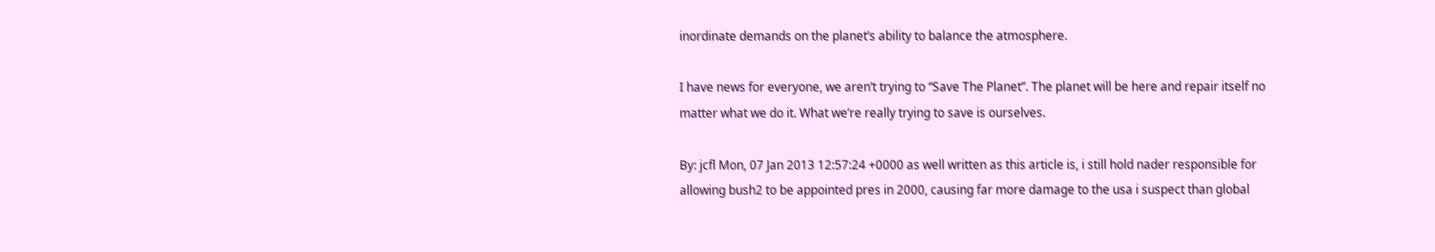inordinate demands on the planet’s ability to balance the atmosphere.

I have news for everyone, we aren’t trying to “Save The Planet”. The planet will be here and repair itself no matter what we do it. What we’re really trying to save is ourselves.

By: jcfl Mon, 07 Jan 2013 12:57:24 +0000 as well written as this article is, i still hold nader responsible for allowing bush2 to be appointed pres in 2000, causing far more damage to the usa i suspect than global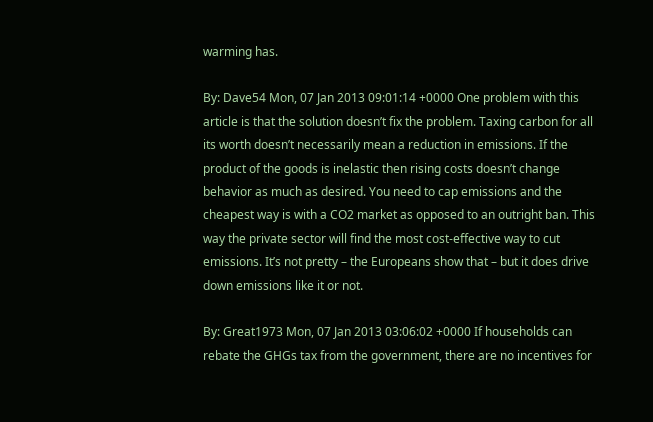warming has.

By: Dave54 Mon, 07 Jan 2013 09:01:14 +0000 One problem with this article is that the solution doesn’t fix the problem. Taxing carbon for all its worth doesn’t necessarily mean a reduction in emissions. If the product of the goods is inelastic then rising costs doesn’t change behavior as much as desired. You need to cap emissions and the cheapest way is with a CO2 market as opposed to an outright ban. This way the private sector will find the most cost-effective way to cut emissions. It’s not pretty – the Europeans show that – but it does drive down emissions like it or not.

By: Great1973 Mon, 07 Jan 2013 03:06:02 +0000 If households can rebate the GHGs tax from the government, there are no incentives for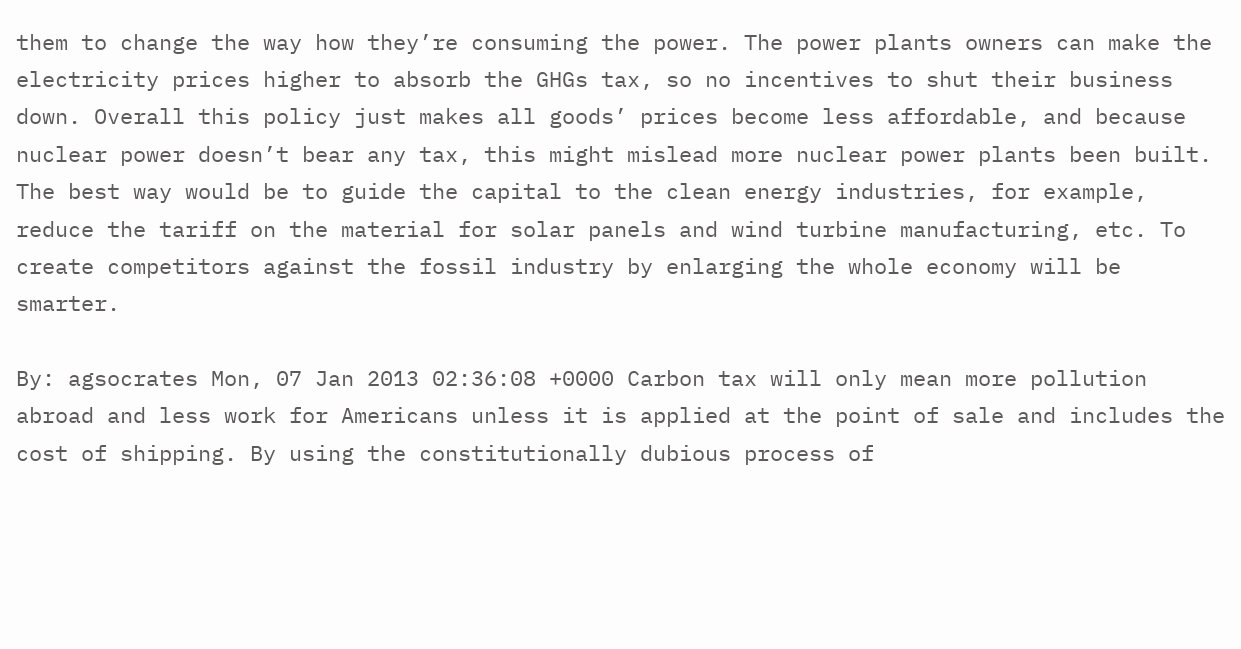them to change the way how they’re consuming the power. The power plants owners can make the electricity prices higher to absorb the GHGs tax, so no incentives to shut their business down. Overall this policy just makes all goods’ prices become less affordable, and because nuclear power doesn’t bear any tax, this might mislead more nuclear power plants been built. The best way would be to guide the capital to the clean energy industries, for example, reduce the tariff on the material for solar panels and wind turbine manufacturing, etc. To create competitors against the fossil industry by enlarging the whole economy will be smarter.

By: agsocrates Mon, 07 Jan 2013 02:36:08 +0000 Carbon tax will only mean more pollution abroad and less work for Americans unless it is applied at the point of sale and includes the cost of shipping. By using the constitutionally dubious process of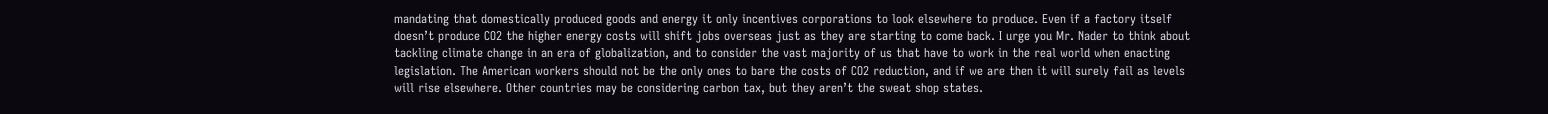mandating that domestically produced goods and energy it only incentives corporations to look elsewhere to produce. Even if a factory itself doesn’t produce CO2 the higher energy costs will shift jobs overseas just as they are starting to come back. I urge you Mr. Nader to think about tackling climate change in an era of globalization, and to consider the vast majority of us that have to work in the real world when enacting legislation. The American workers should not be the only ones to bare the costs of CO2 reduction, and if we are then it will surely fail as levels will rise elsewhere. Other countries may be considering carbon tax, but they aren’t the sweat shop states.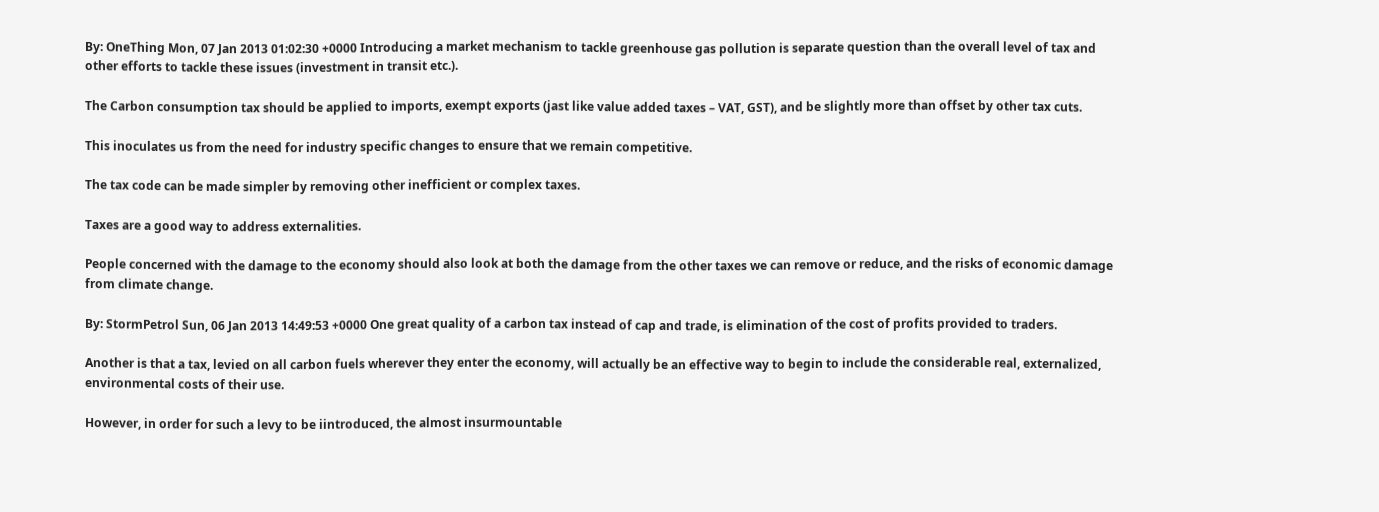By: OneThing Mon, 07 Jan 2013 01:02:30 +0000 Introducing a market mechanism to tackle greenhouse gas pollution is separate question than the overall level of tax and other efforts to tackle these issues (investment in transit etc.).

The Carbon consumption tax should be applied to imports, exempt exports (jast like value added taxes – VAT, GST), and be slightly more than offset by other tax cuts.

This inoculates us from the need for industry specific changes to ensure that we remain competitive.

The tax code can be made simpler by removing other inefficient or complex taxes.

Taxes are a good way to address externalities.

People concerned with the damage to the economy should also look at both the damage from the other taxes we can remove or reduce, and the risks of economic damage from climate change.

By: StormPetrol Sun, 06 Jan 2013 14:49:53 +0000 One great quality of a carbon tax instead of cap and trade, is elimination of the cost of profits provided to traders.

Another is that a tax, levied on all carbon fuels wherever they enter the economy, will actually be an effective way to begin to include the considerable real, externalized, environmental costs of their use.

However, in order for such a levy to be iintroduced, the almost insurmountable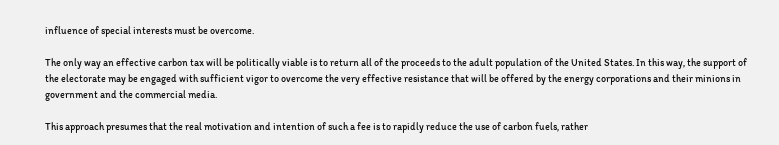influence of special interests must be overcome.

The only way an effective carbon tax will be politically viable is to return all of the proceeds to the adult population of the United States. In this way, the support of the electorate may be engaged with sufficient vigor to overcome the very effective resistance that will be offered by the energy corporations and their minions in government and the commercial media.

This approach presumes that the real motivation and intention of such a fee is to rapidly reduce the use of carbon fuels, rather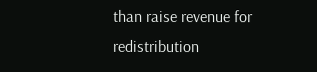than raise revenue for redistribution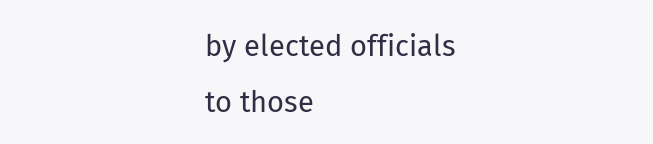by elected officials to those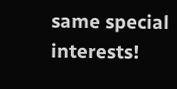same special interests!